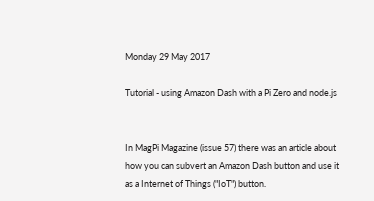Monday 29 May 2017

Tutorial - using Amazon Dash with a Pi Zero and node.js


In MagPi Magazine (issue 57) there was an article about how you can subvert an Amazon Dash button and use it as a Internet of Things ("IoT") button.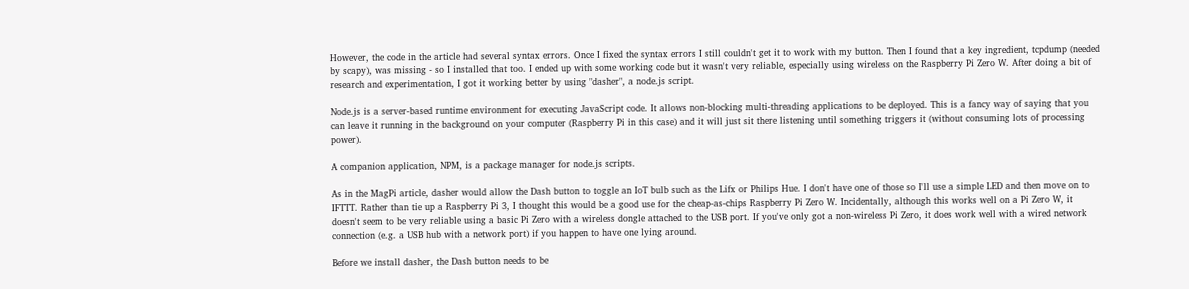However, the code in the article had several syntax errors. Once I fixed the syntax errors I still couldn't get it to work with my button. Then I found that a key ingredient, tcpdump (needed by scapy), was missing - so I installed that too. I ended up with some working code but it wasn't very reliable, especially using wireless on the Raspberry Pi Zero W. After doing a bit of research and experimentation, I got it working better by using "dasher", a node.js script.

Node.js is a server-based runtime environment for executing JavaScript code. It allows non-blocking multi-threading applications to be deployed. This is a fancy way of saying that you can leave it running in the background on your computer (Raspberry Pi in this case) and it will just sit there listening until something triggers it (without consuming lots of processing power).

A companion application, NPM, is a package manager for node.js scripts.

As in the MagPi article, dasher would allow the Dash button to toggle an IoT bulb such as the Lifx or Philips Hue. I don't have one of those so I'll use a simple LED and then move on to IFTTT. Rather than tie up a Raspberry Pi 3, I thought this would be a good use for the cheap-as-chips Raspberry Pi Zero W. Incidentally, although this works well on a Pi Zero W, it doesn't seem to be very reliable using a basic Pi Zero with a wireless dongle attached to the USB port. If you've only got a non-wireless Pi Zero, it does work well with a wired network connection (e.g. a USB hub with a network port) if you happen to have one lying around.

Before we install dasher, the Dash button needs to be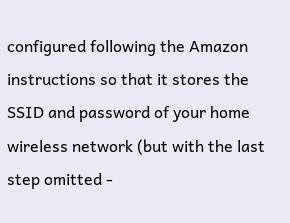configured following the Amazon instructions so that it stores the SSID and password of your home wireless network (but with the last step omitted -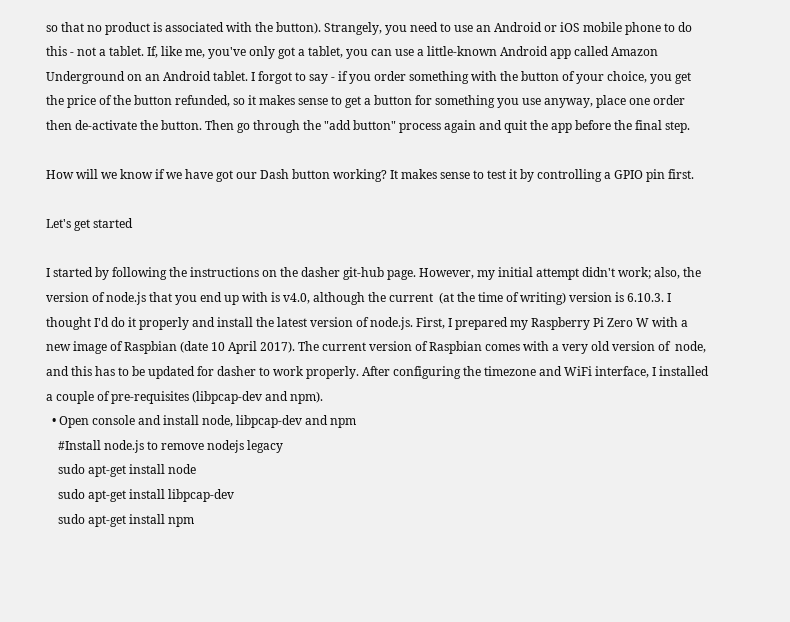so that no product is associated with the button). Strangely, you need to use an Android or iOS mobile phone to do this - not a tablet. If, like me, you've only got a tablet, you can use a little-known Android app called Amazon Underground on an Android tablet. I forgot to say - if you order something with the button of your choice, you get the price of the button refunded, so it makes sense to get a button for something you use anyway, place one order then de-activate the button. Then go through the "add button" process again and quit the app before the final step.

How will we know if we have got our Dash button working? It makes sense to test it by controlling a GPIO pin first.

Let's get started

I started by following the instructions on the dasher git-hub page. However, my initial attempt didn't work; also, the version of node.js that you end up with is v4.0, although the current  (at the time of writing) version is 6.10.3. I thought I'd do it properly and install the latest version of node.js. First, I prepared my Raspberry Pi Zero W with a new image of Raspbian (date 10 April 2017). The current version of Raspbian comes with a very old version of  node, and this has to be updated for dasher to work properly. After configuring the timezone and WiFi interface, I installed a couple of pre-requisites (libpcap-dev and npm).
  • Open console and install node, libpcap-dev and npm
    #Install node.js to remove nodejs legacy
    sudo apt-get install node
    sudo apt-get install libpcap-dev
    sudo apt-get install npm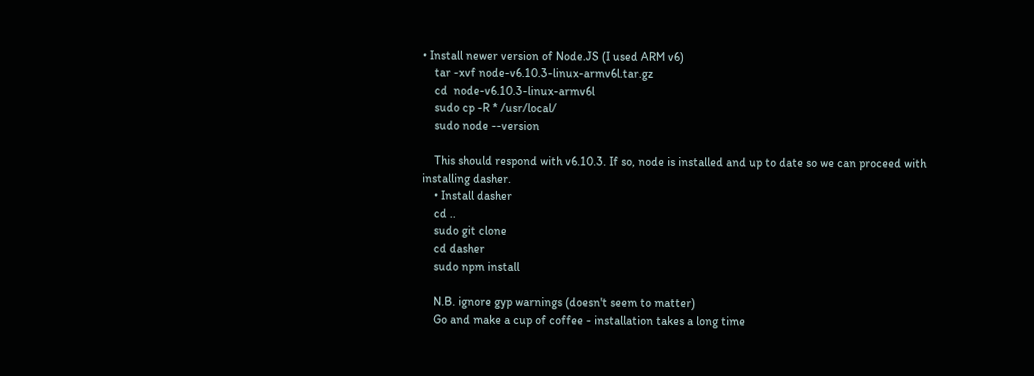• Install newer version of Node.JS (I used ARM v6)
    tar -xvf node-v6.10.3-linux-armv6l.tar.gz
    cd  node-v6.10.3-linux-armv6l
    sudo cp -R * /usr/local/
    sudo node --version

    This should respond with v6.10.3. If so, node is installed and up to date so we can proceed with installing dasher.
    • Install dasher
    cd ..
    sudo git clone
    cd dasher
    sudo npm install

    N.B. ignore gyp warnings (doesn't seem to matter)
    Go and make a cup of coffee - installation takes a long time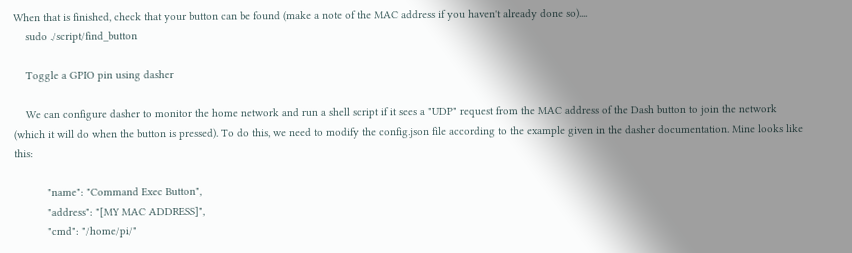When that is finished, check that your button can be found (make a note of the MAC address if you haven't already done so)....
    sudo ./script/find_button

    Toggle a GPIO pin using dasher

    We can configure dasher to monitor the home network and run a shell script if it sees a "UDP" request from the MAC address of the Dash button to join the network (which it will do when the button is pressed). To do this, we need to modify the config.json file according to the example given in the dasher documentation. Mine looks like this:

           "name": "Command Exec Button",
           "address": "[MY MAC ADDRESS]",
           "cmd": "/home/pi/"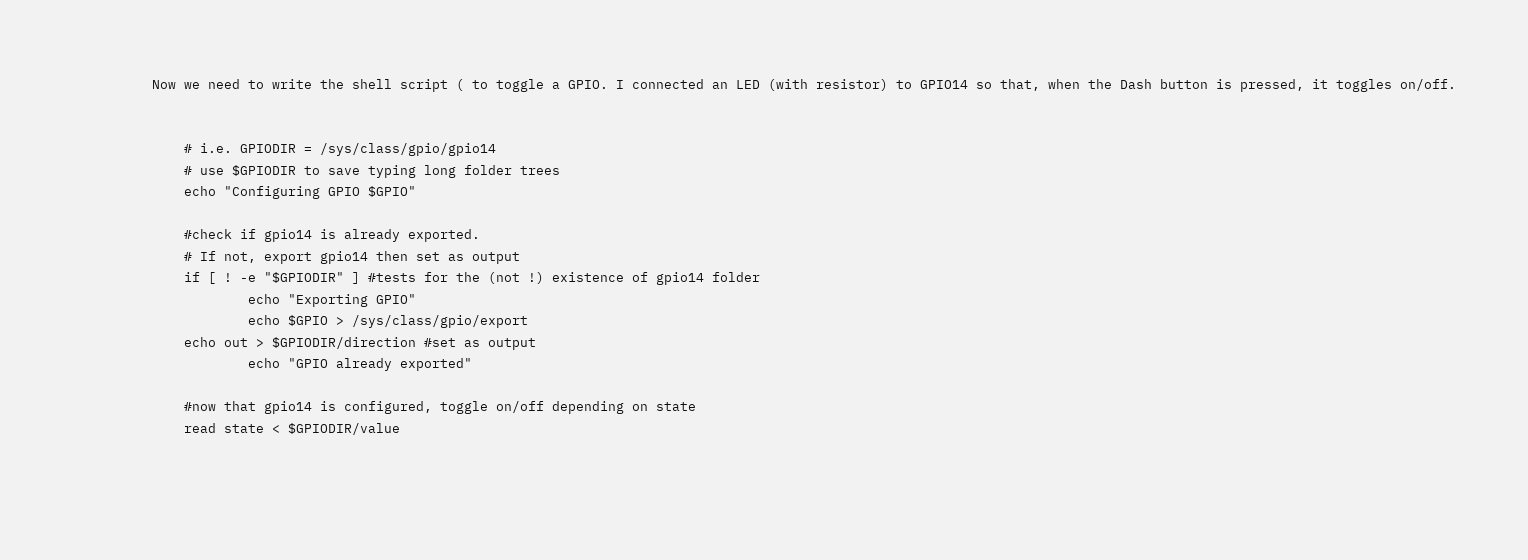Now we need to write the shell script ( to toggle a GPIO. I connected an LED (with resistor) to GPIO14 so that, when the Dash button is pressed, it toggles on/off.


    # i.e. GPIODIR = /sys/class/gpio/gpio14
    # use $GPIODIR to save typing long folder trees
    echo "Configuring GPIO $GPIO"

    #check if gpio14 is already exported.
    # If not, export gpio14 then set as output
    if [ ! -e "$GPIODIR" ] #tests for the (not !) existence of gpio14 folder
            echo "Exporting GPIO"
            echo $GPIO > /sys/class/gpio/export
    echo out > $GPIODIR/direction #set as output
            echo "GPIO already exported"

    #now that gpio14 is configured, toggle on/off depending on state
    read state < $GPIODIR/value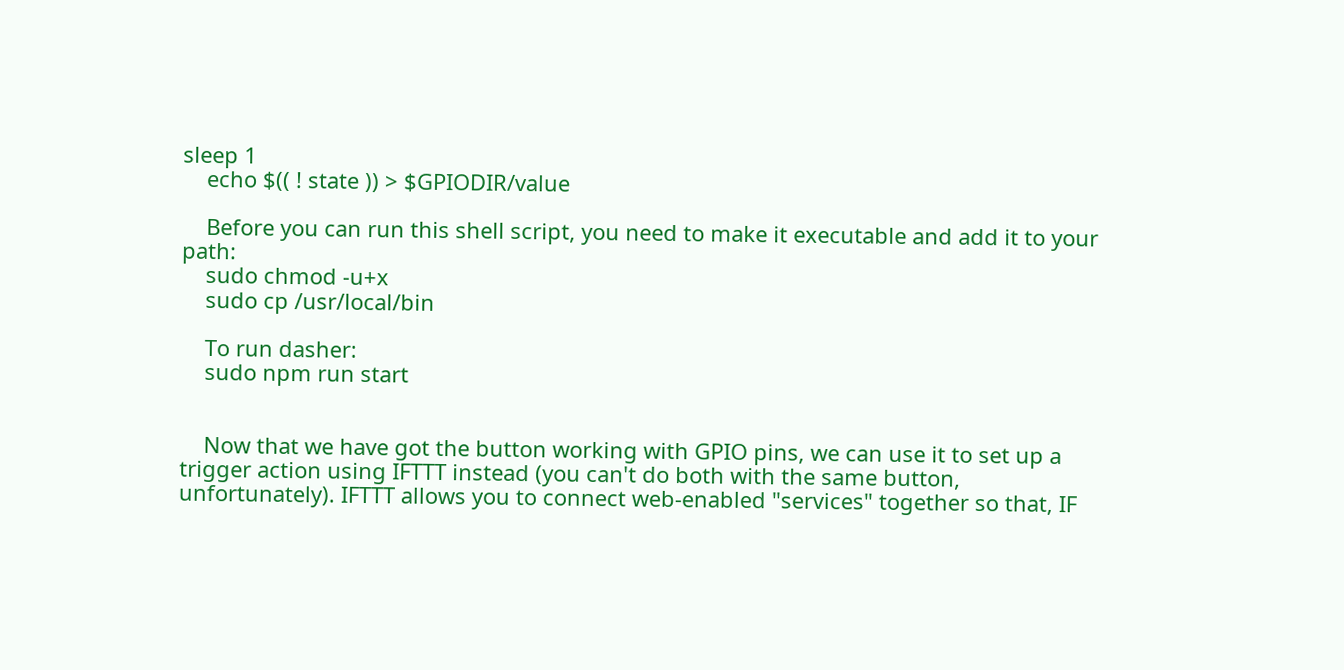sleep 1
    echo $(( ! state )) > $GPIODIR/value

    Before you can run this shell script, you need to make it executable and add it to your path:
    sudo chmod -u+x
    sudo cp /usr/local/bin

    To run dasher:
    sudo npm run start


    Now that we have got the button working with GPIO pins, we can use it to set up a trigger action using IFTTT instead (you can't do both with the same button, unfortunately). IFTTT allows you to connect web-enabled "services" together so that, IF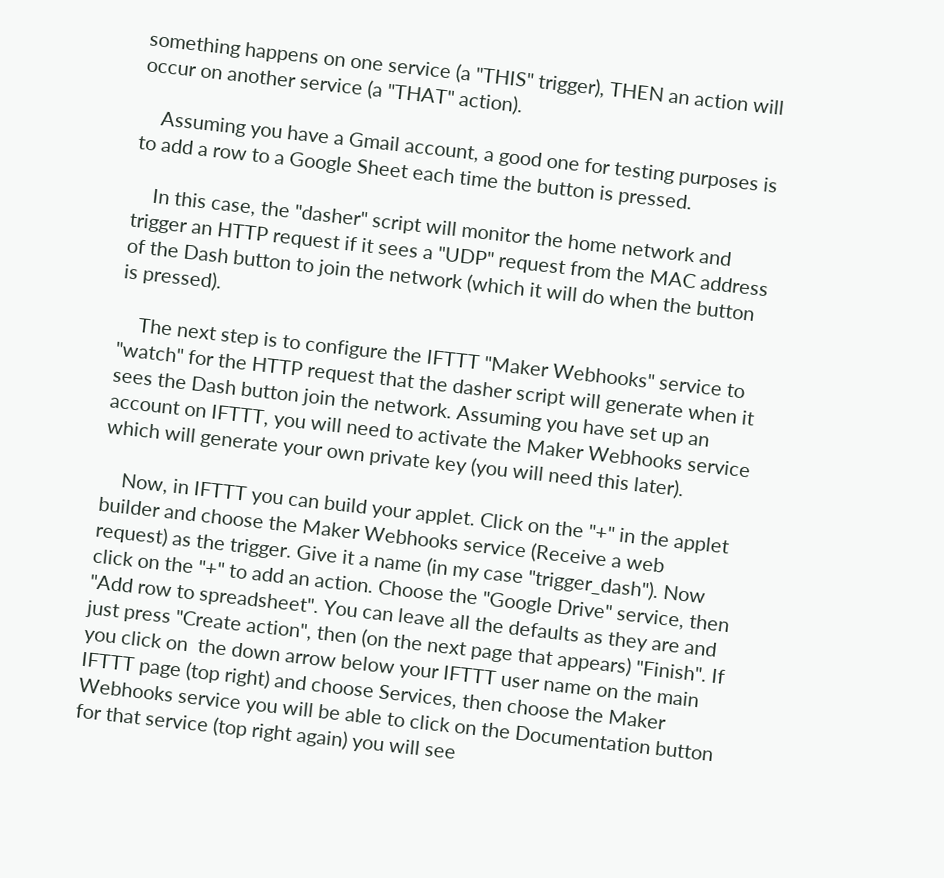something happens on one service (a "THIS" trigger), THEN an action will occur on another service (a "THAT" action).

    Assuming you have a Gmail account, a good one for testing purposes is to add a row to a Google Sheet each time the button is pressed.

    In this case, the "dasher" script will monitor the home network and trigger an HTTP request if it sees a "UDP" request from the MAC address of the Dash button to join the network (which it will do when the button is pressed).

    The next step is to configure the IFTTT "Maker Webhooks" service to "watch" for the HTTP request that the dasher script will generate when it sees the Dash button join the network. Assuming you have set up an account on IFTTT, you will need to activate the Maker Webhooks service which will generate your own private key (you will need this later).

    Now, in IFTTT you can build your applet. Click on the "+" in the applet builder and choose the Maker Webhooks service (Receive a web request) as the trigger. Give it a name (in my case "trigger_dash"). Now click on the "+" to add an action. Choose the "Google Drive" service, then "Add row to spreadsheet". You can leave all the defaults as they are and just press "Create action", then (on the next page that appears) "Finish". If you click on  the down arrow below your IFTTT user name on the main IFTTT page (top right) and choose Services, then choose the Maker Webhooks service you will be able to click on the Documentation button for that service (top right again) you will see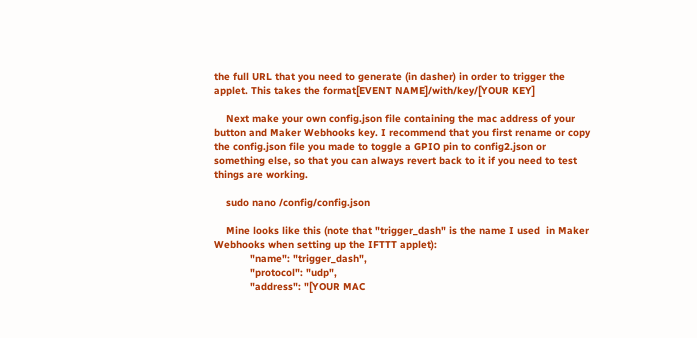the full URL that you need to generate (in dasher) in order to trigger the applet. This takes the format[EVENT NAME]/with/key/[YOUR KEY]

    Next make your own config.json file containing the mac address of your button and Maker Webhooks key. I recommend that you first rename or copy the config.json file you made to toggle a GPIO pin to config2.json or something else, so that you can always revert back to it if you need to test things are working.

    sudo nano /config/config.json

    Mine looks like this (note that "trigger_dash" is the name I used  in Maker Webhooks when setting up the IFTTT applet):
            "name": "trigger_dash",
            "protocol": "udp",
            "address": "[YOUR MAC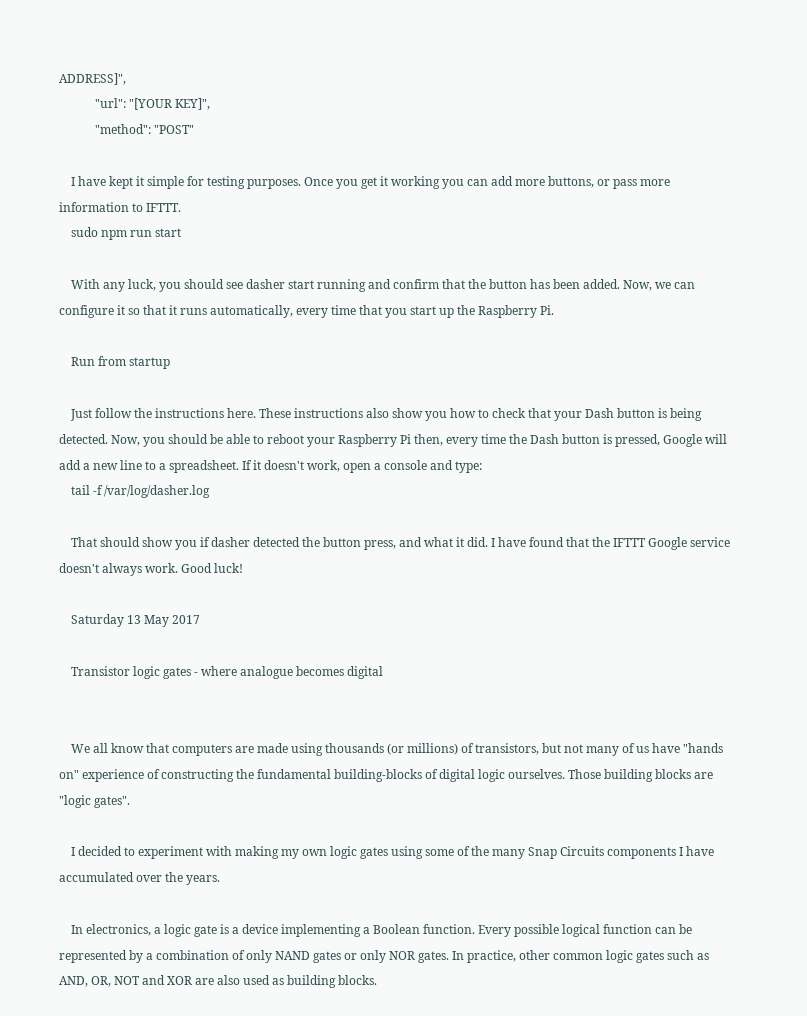ADDRESS]",
            "url": "[YOUR KEY]",
            "method": "POST"

    I have kept it simple for testing purposes. Once you get it working you can add more buttons, or pass more information to IFTTT.
    sudo npm run start

    With any luck, you should see dasher start running and confirm that the button has been added. Now, we can configure it so that it runs automatically, every time that you start up the Raspberry Pi.

    Run from startup

    Just follow the instructions here. These instructions also show you how to check that your Dash button is being detected. Now, you should be able to reboot your Raspberry Pi then, every time the Dash button is pressed, Google will add a new line to a spreadsheet. If it doesn't work, open a console and type:
    tail -f /var/log/dasher.log

    That should show you if dasher detected the button press, and what it did. I have found that the IFTTT Google service doesn't always work. Good luck!

    Saturday 13 May 2017

    Transistor logic gates - where analogue becomes digital


    We all know that computers are made using thousands (or millions) of transistors, but not many of us have "hands on" experience of constructing the fundamental building-blocks of digital logic ourselves. Those building blocks are "logic gates".

    I decided to experiment with making my own logic gates using some of the many Snap Circuits components I have accumulated over the years.

    In electronics, a logic gate is a device implementing a Boolean function. Every possible logical function can be represented by a combination of only NAND gates or only NOR gates. In practice, other common logic gates such as AND, OR, NOT and XOR are also used as building blocks.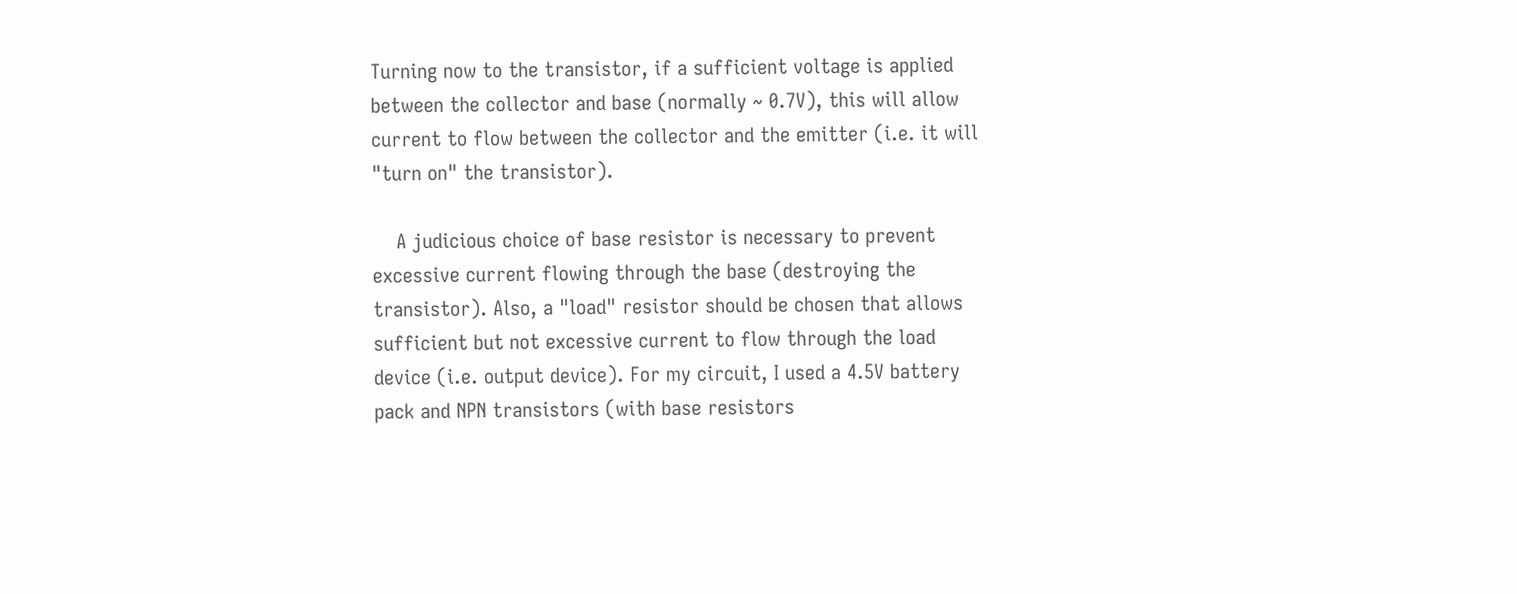Turning now to the transistor, if a sufficient voltage is applied between the collector and base (normally ~ 0.7V), this will allow current to flow between the collector and the emitter (i.e. it will "turn on" the transistor).

    A judicious choice of base resistor is necessary to prevent excessive current flowing through the base (destroying the transistor). Also, a "load" resistor should be chosen that allows sufficient but not excessive current to flow through the load device (i.e. output device). For my circuit, I used a 4.5V battery pack and NPN transistors (with base resistors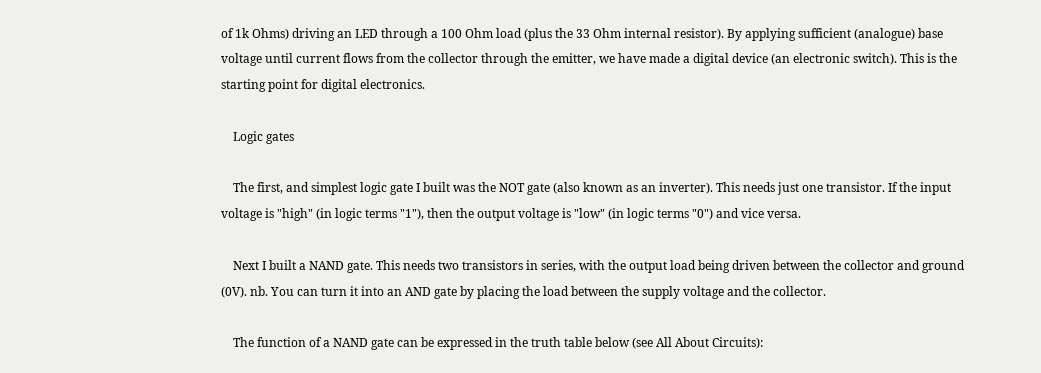of 1k Ohms) driving an LED through a 100 Ohm load (plus the 33 Ohm internal resistor). By applying sufficient (analogue) base voltage until current flows from the collector through the emitter, we have made a digital device (an electronic switch). This is the starting point for digital electronics.

    Logic gates

    The first, and simplest logic gate I built was the NOT gate (also known as an inverter). This needs just one transistor. If the input voltage is "high" (in logic terms "1"), then the output voltage is "low" (in logic terms "0") and vice versa.

    Next I built a NAND gate. This needs two transistors in series, with the output load being driven between the collector and ground (0V). nb. You can turn it into an AND gate by placing the load between the supply voltage and the collector.

    The function of a NAND gate can be expressed in the truth table below (see All About Circuits):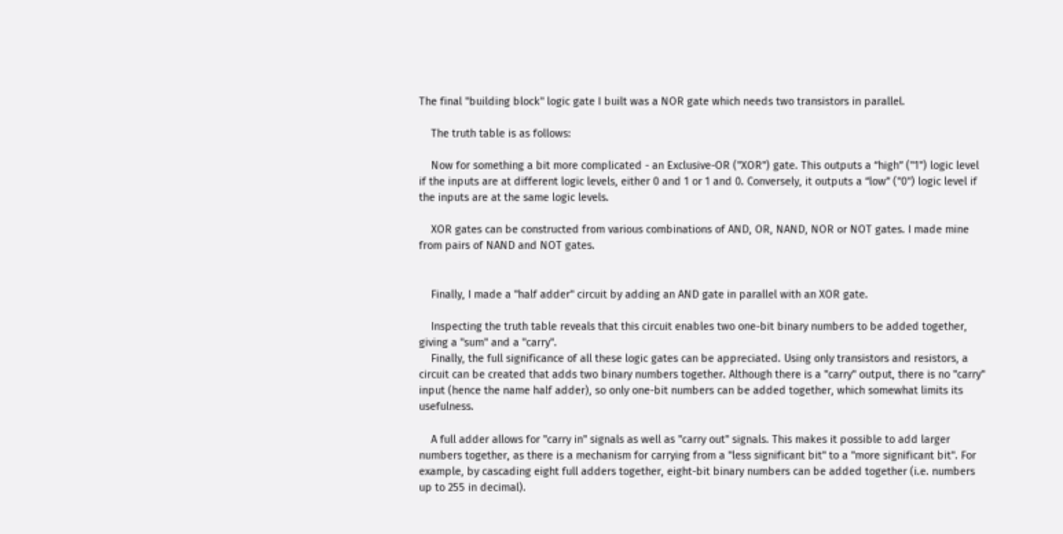The final "building block" logic gate I built was a NOR gate which needs two transistors in parallel.

    The truth table is as follows:

    Now for something a bit more complicated - an Exclusive-OR ("XOR") gate. This outputs a “high” ("1") logic level if the inputs are at different logic levels, either 0 and 1 or 1 and 0. Conversely, it outputs a “low” ("0") logic level if the inputs are at the same logic levels.

    XOR gates can be constructed from various combinations of AND, OR, NAND, NOR or NOT gates. I made mine from pairs of NAND and NOT gates.


    Finally, I made a "half adder" circuit by adding an AND gate in parallel with an XOR gate.

    Inspecting the truth table reveals that this circuit enables two one-bit binary numbers to be added together, giving a "sum" and a "carry".
    Finally, the full significance of all these logic gates can be appreciated. Using only transistors and resistors, a circuit can be created that adds two binary numbers together. Although there is a "carry" output, there is no "carry" input (hence the name half adder), so only one-bit numbers can be added together, which somewhat limits its usefulness.

    A full adder allows for "carry in" signals as well as "carry out" signals. This makes it possible to add larger numbers together, as there is a mechanism for carrying from a "less significant bit" to a "more significant bit". For example, by cascading eight full adders together, eight-bit binary numbers can be added together (i.e. numbers up to 255 in decimal).